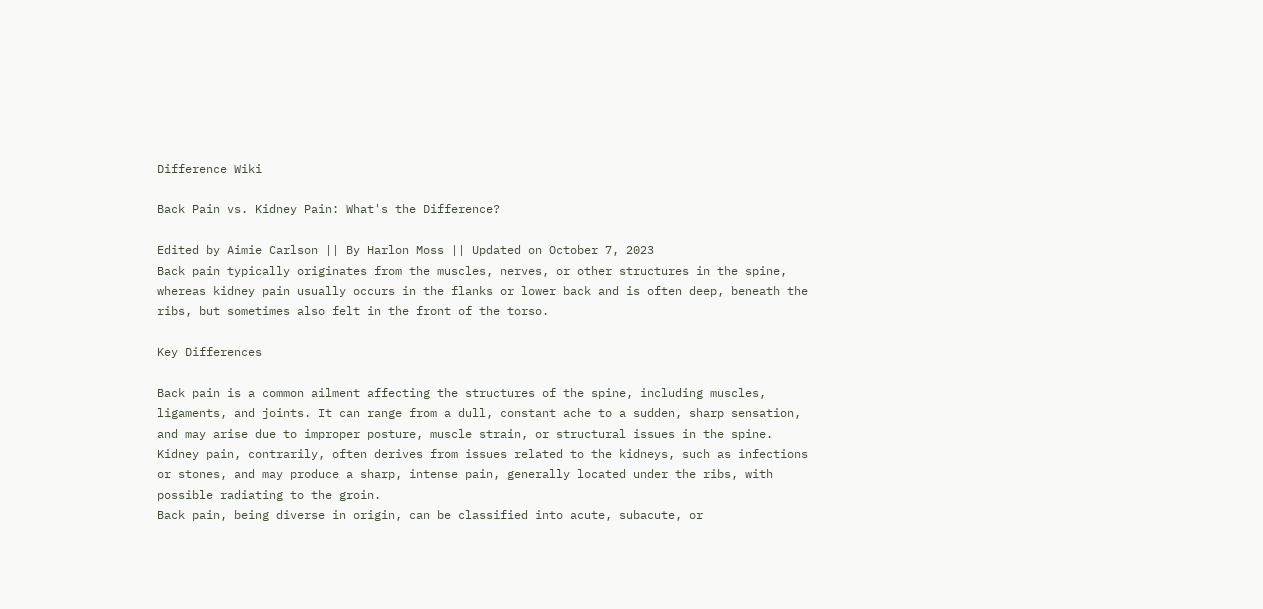Difference Wiki

Back Pain vs. Kidney Pain: What's the Difference?

Edited by Aimie Carlson || By Harlon Moss || Updated on October 7, 2023
Back pain typically originates from the muscles, nerves, or other structures in the spine, whereas kidney pain usually occurs in the flanks or lower back and is often deep, beneath the ribs, but sometimes also felt in the front of the torso.

Key Differences

Back pain is a common ailment affecting the structures of the spine, including muscles, ligaments, and joints. It can range from a dull, constant ache to a sudden, sharp sensation, and may arise due to improper posture, muscle strain, or structural issues in the spine. Kidney pain, contrarily, often derives from issues related to the kidneys, such as infections or stones, and may produce a sharp, intense pain, generally located under the ribs, with possible radiating to the groin.
Back pain, being diverse in origin, can be classified into acute, subacute, or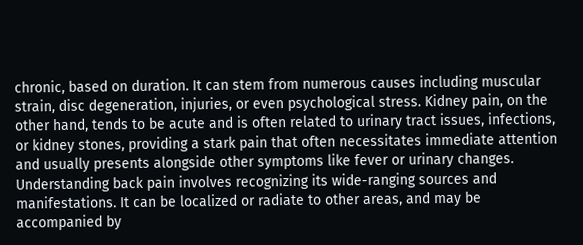chronic, based on duration. It can stem from numerous causes including muscular strain, disc degeneration, injuries, or even psychological stress. Kidney pain, on the other hand, tends to be acute and is often related to urinary tract issues, infections, or kidney stones, providing a stark pain that often necessitates immediate attention and usually presents alongside other symptoms like fever or urinary changes.
Understanding back pain involves recognizing its wide-ranging sources and manifestations. It can be localized or radiate to other areas, and may be accompanied by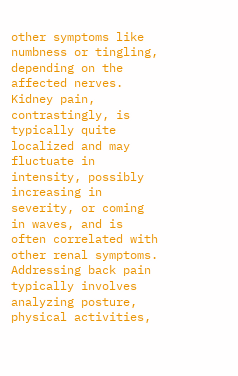other symptoms like numbness or tingling, depending on the affected nerves. Kidney pain, contrastingly, is typically quite localized and may fluctuate in intensity, possibly increasing in severity, or coming in waves, and is often correlated with other renal symptoms.
Addressing back pain typically involves analyzing posture, physical activities,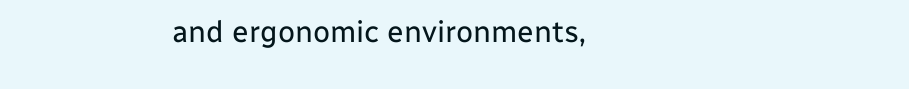and ergonomic environments,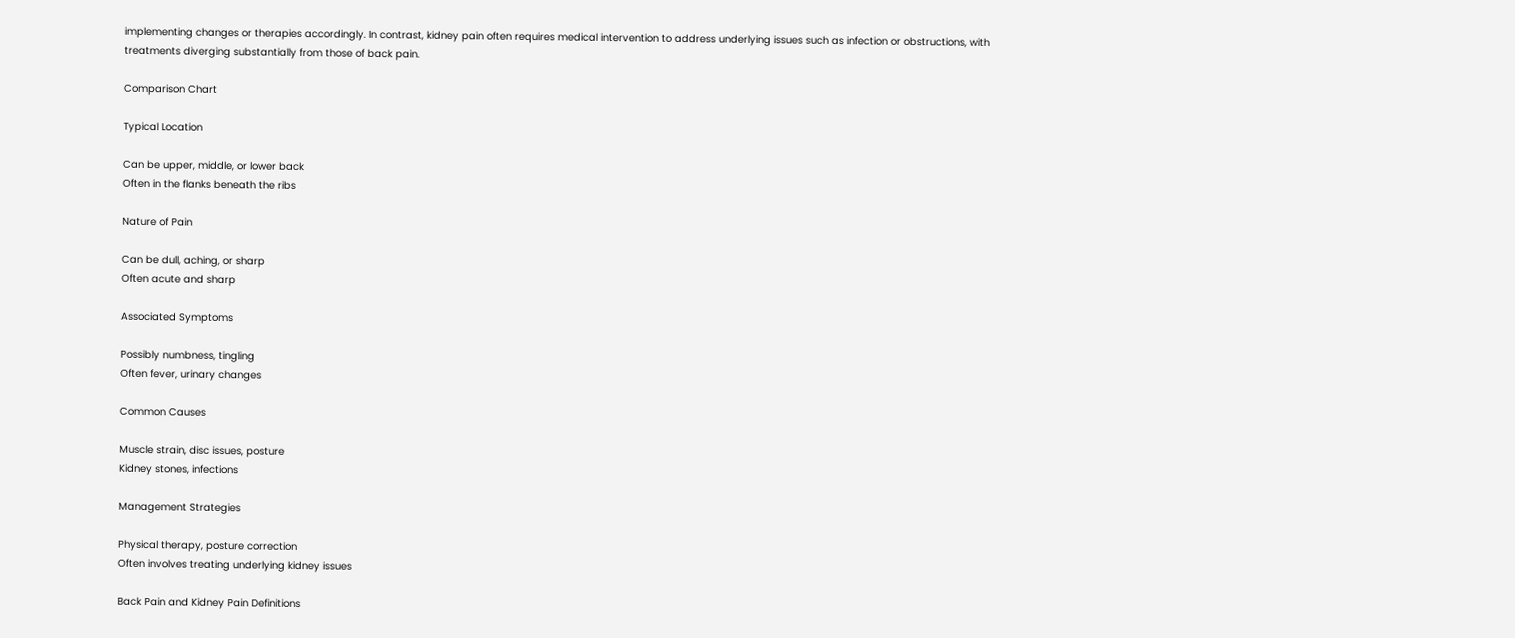implementing changes or therapies accordingly. In contrast, kidney pain often requires medical intervention to address underlying issues such as infection or obstructions, with treatments diverging substantially from those of back pain.

Comparison Chart

Typical Location

Can be upper, middle, or lower back
Often in the flanks beneath the ribs

Nature of Pain

Can be dull, aching, or sharp
Often acute and sharp

Associated Symptoms

Possibly numbness, tingling
Often fever, urinary changes

Common Causes

Muscle strain, disc issues, posture
Kidney stones, infections

Management Strategies

Physical therapy, posture correction
Often involves treating underlying kidney issues

Back Pain and Kidney Pain Definitions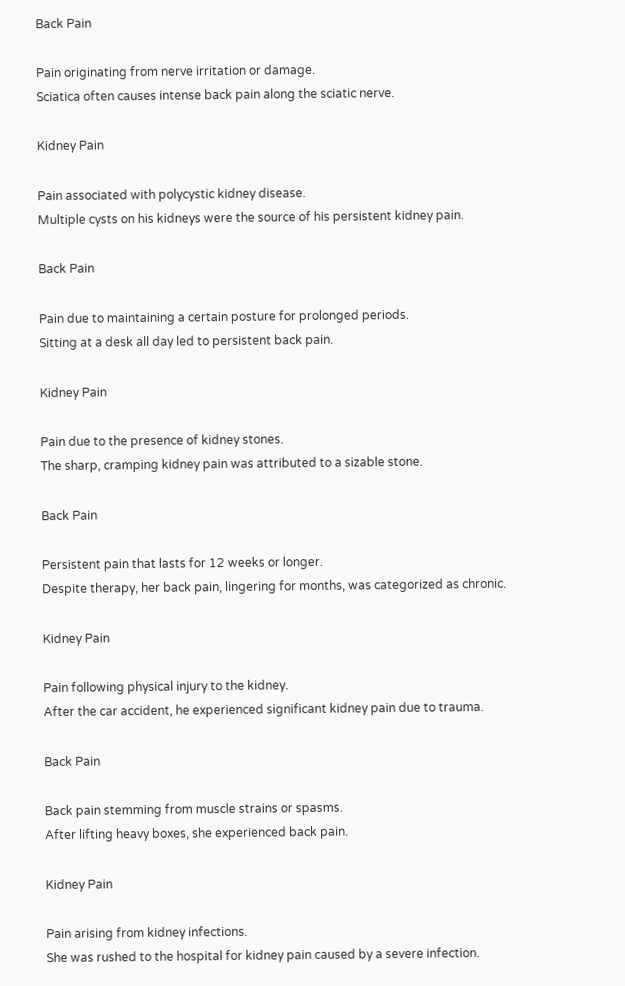Back Pain

Pain originating from nerve irritation or damage.
Sciatica often causes intense back pain along the sciatic nerve.

Kidney Pain

Pain associated with polycystic kidney disease.
Multiple cysts on his kidneys were the source of his persistent kidney pain.

Back Pain

Pain due to maintaining a certain posture for prolonged periods.
Sitting at a desk all day led to persistent back pain.

Kidney Pain

Pain due to the presence of kidney stones.
The sharp, cramping kidney pain was attributed to a sizable stone.

Back Pain

Persistent pain that lasts for 12 weeks or longer.
Despite therapy, her back pain, lingering for months, was categorized as chronic.

Kidney Pain

Pain following physical injury to the kidney.
After the car accident, he experienced significant kidney pain due to trauma.

Back Pain

Back pain stemming from muscle strains or spasms.
After lifting heavy boxes, she experienced back pain.

Kidney Pain

Pain arising from kidney infections.
She was rushed to the hospital for kidney pain caused by a severe infection.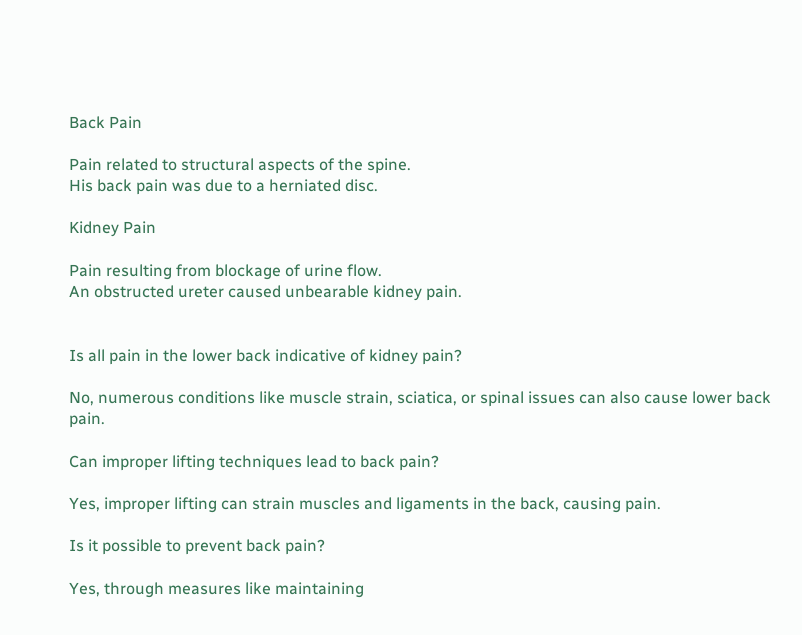Back Pain

Pain related to structural aspects of the spine.
His back pain was due to a herniated disc.

Kidney Pain

Pain resulting from blockage of urine flow.
An obstructed ureter caused unbearable kidney pain.


Is all pain in the lower back indicative of kidney pain?

No, numerous conditions like muscle strain, sciatica, or spinal issues can also cause lower back pain.

Can improper lifting techniques lead to back pain?

Yes, improper lifting can strain muscles and ligaments in the back, causing pain.

Is it possible to prevent back pain?

Yes, through measures like maintaining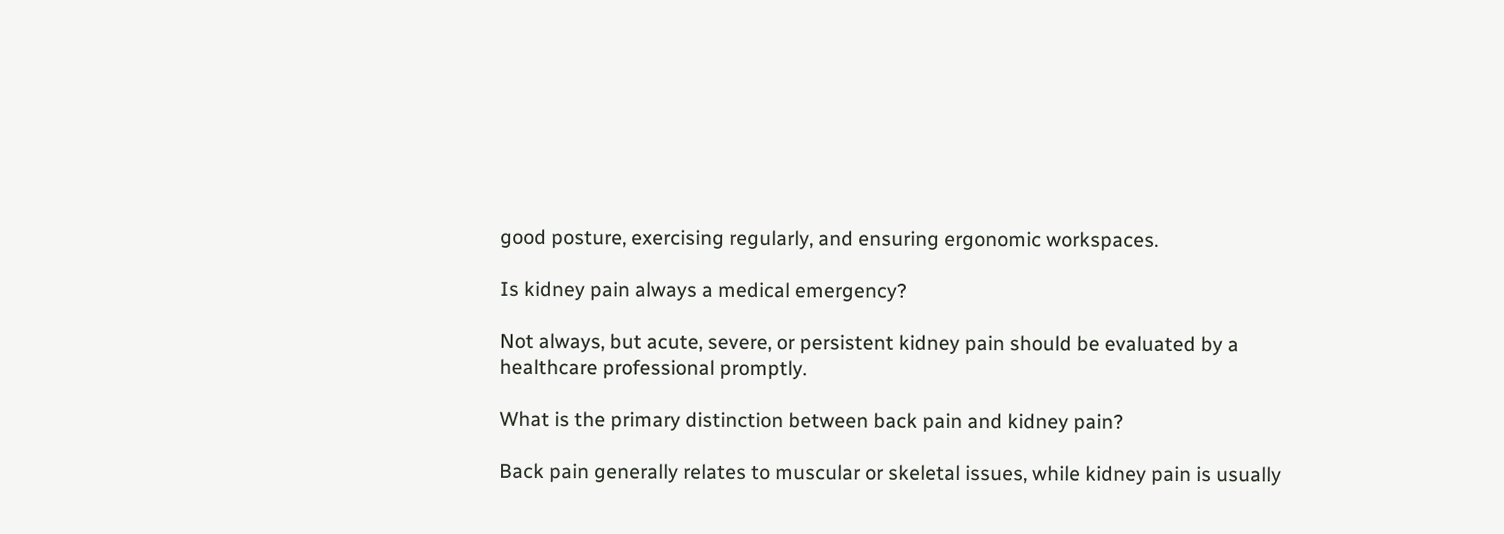good posture, exercising regularly, and ensuring ergonomic workspaces.

Is kidney pain always a medical emergency?

Not always, but acute, severe, or persistent kidney pain should be evaluated by a healthcare professional promptly.

What is the primary distinction between back pain and kidney pain?

Back pain generally relates to muscular or skeletal issues, while kidney pain is usually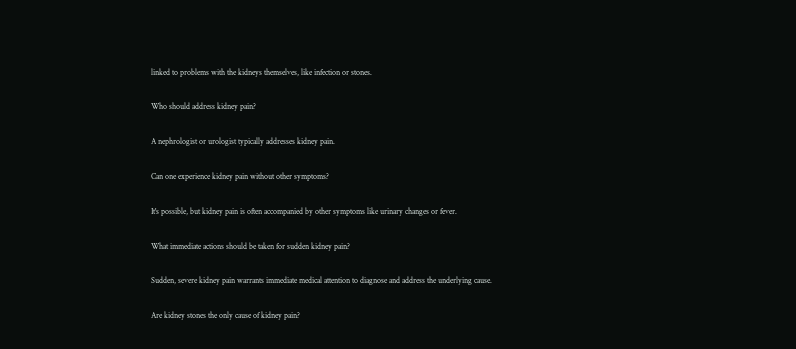linked to problems with the kidneys themselves, like infection or stones.

Who should address kidney pain?

A nephrologist or urologist typically addresses kidney pain.

Can one experience kidney pain without other symptoms?

It's possible, but kidney pain is often accompanied by other symptoms like urinary changes or fever.

What immediate actions should be taken for sudden kidney pain?

Sudden, severe kidney pain warrants immediate medical attention to diagnose and address the underlying cause.

Are kidney stones the only cause of kidney pain?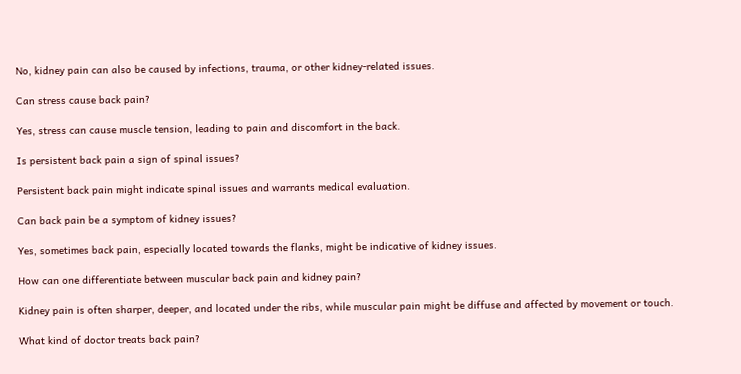No, kidney pain can also be caused by infections, trauma, or other kidney-related issues.

Can stress cause back pain?

Yes, stress can cause muscle tension, leading to pain and discomfort in the back.

Is persistent back pain a sign of spinal issues?

Persistent back pain might indicate spinal issues and warrants medical evaluation.

Can back pain be a symptom of kidney issues?

Yes, sometimes back pain, especially located towards the flanks, might be indicative of kidney issues.

How can one differentiate between muscular back pain and kidney pain?

Kidney pain is often sharper, deeper, and located under the ribs, while muscular pain might be diffuse and affected by movement or touch.

What kind of doctor treats back pain?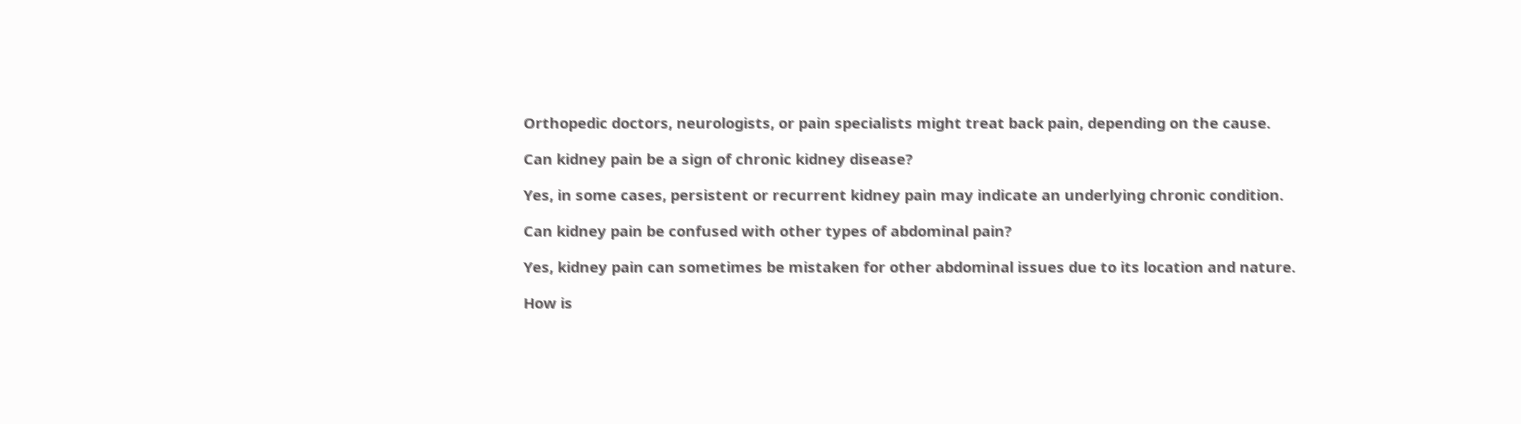Orthopedic doctors, neurologists, or pain specialists might treat back pain, depending on the cause.

Can kidney pain be a sign of chronic kidney disease?

Yes, in some cases, persistent or recurrent kidney pain may indicate an underlying chronic condition.

Can kidney pain be confused with other types of abdominal pain?

Yes, kidney pain can sometimes be mistaken for other abdominal issues due to its location and nature.

How is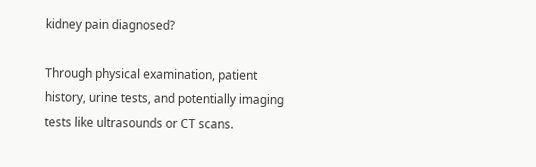kidney pain diagnosed?

Through physical examination, patient history, urine tests, and potentially imaging tests like ultrasounds or CT scans.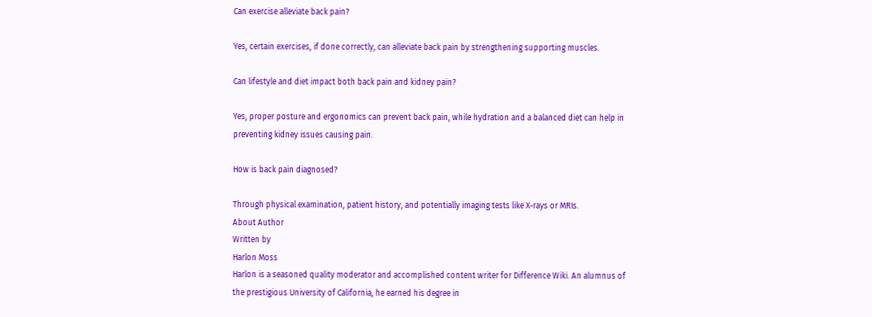Can exercise alleviate back pain?

Yes, certain exercises, if done correctly, can alleviate back pain by strengthening supporting muscles.

Can lifestyle and diet impact both back pain and kidney pain?

Yes, proper posture and ergonomics can prevent back pain, while hydration and a balanced diet can help in preventing kidney issues causing pain.

How is back pain diagnosed?

Through physical examination, patient history, and potentially imaging tests like X-rays or MRIs.
About Author
Written by
Harlon Moss
Harlon is a seasoned quality moderator and accomplished content writer for Difference Wiki. An alumnus of the prestigious University of California, he earned his degree in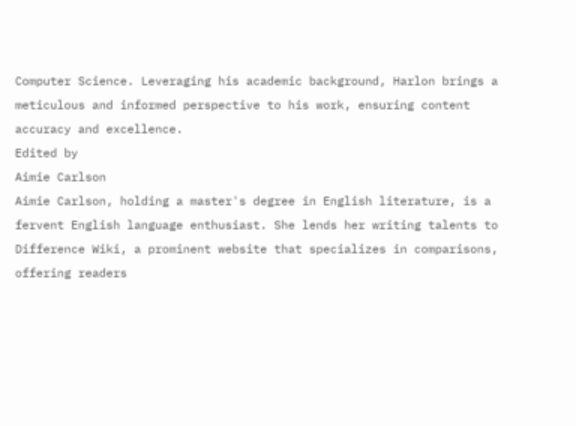Computer Science. Leveraging his academic background, Harlon brings a meticulous and informed perspective to his work, ensuring content accuracy and excellence.
Edited by
Aimie Carlson
Aimie Carlson, holding a master's degree in English literature, is a fervent English language enthusiast. She lends her writing talents to Difference Wiki, a prominent website that specializes in comparisons, offering readers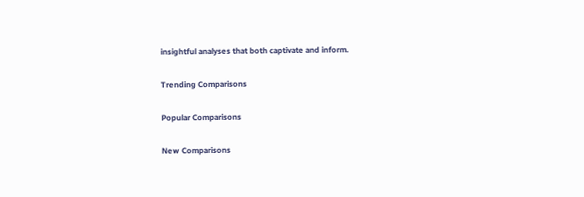insightful analyses that both captivate and inform.

Trending Comparisons

Popular Comparisons

New Comparisons